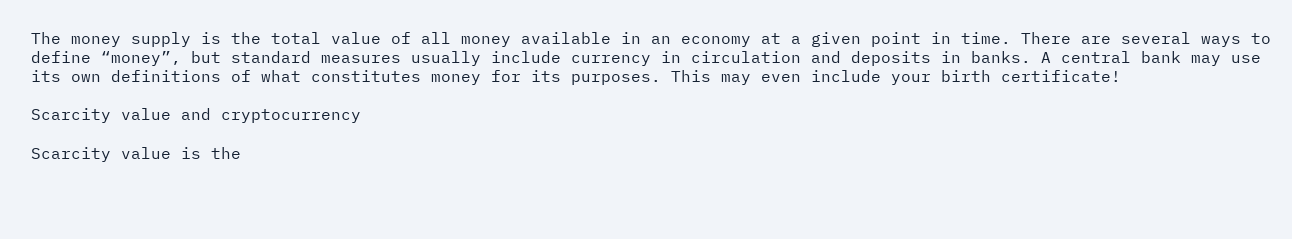The money supply is the total value of all money available in an economy at a given point in time. There are several ways to define “money”, but standard measures usually include currency in circulation and deposits in banks. A central bank may use its own definitions of what constitutes money for its purposes. This may even include your birth certificate!

Scarcity value and cryptocurrency

Scarcity value is the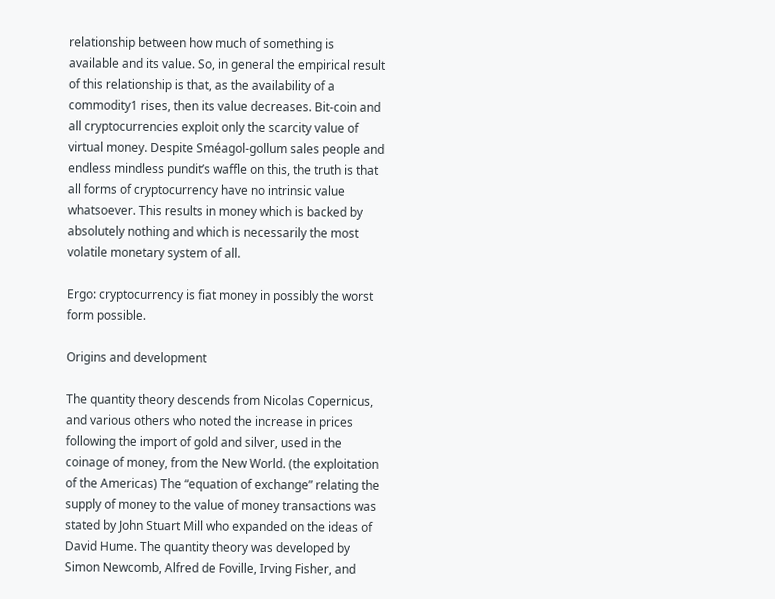relationship between how much of something is available and its value. So, in general the empirical result of this relationship is that, as the availability of a commodity1 rises, then its value decreases. Bit-coin and all cryptocurrencies exploit only the scarcity value of virtual money. Despite Sméagol-gollum sales people and endless mindless pundit’s waffle on this, the truth is that all forms of cryptocurrency have no intrinsic value whatsoever. This results in money which is backed by absolutely nothing and which is necessarily the most volatile monetary system of all.

Ergo: cryptocurrency is fiat money in possibly the worst form possible.

Origins and development

The quantity theory descends from Nicolas Copernicus, and various others who noted the increase in prices following the import of gold and silver, used in the coinage of money, from the New World. (the exploitation of the Americas) The “equation of exchange” relating the supply of money to the value of money transactions was stated by John Stuart Mill who expanded on the ideas of David Hume. The quantity theory was developed by Simon Newcomb, Alfred de Foville, Irving Fisher, and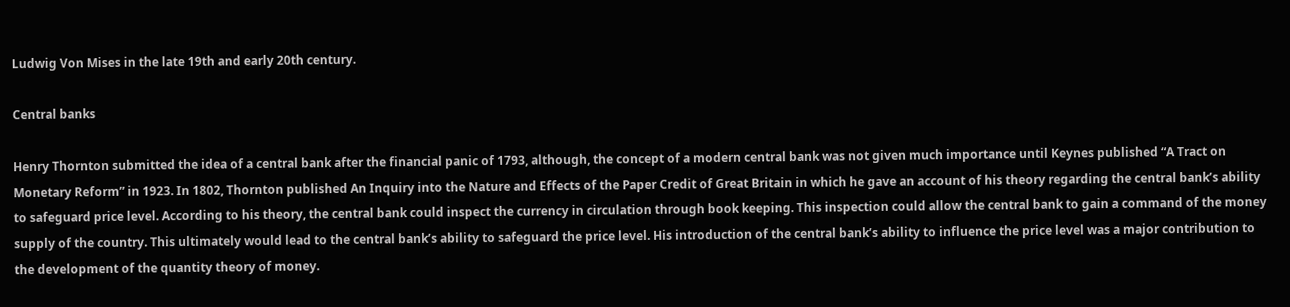Ludwig Von Mises in the late 19th and early 20th century.

Central banks

Henry Thornton submitted the idea of a central bank after the financial panic of 1793, although, the concept of a modern central bank was not given much importance until Keynes published “A Tract on Monetary Reform” in 1923. In 1802, Thornton published An Inquiry into the Nature and Effects of the Paper Credit of Great Britain in which he gave an account of his theory regarding the central bank’s ability to safeguard price level. According to his theory, the central bank could inspect the currency in circulation through book keeping. This inspection could allow the central bank to gain a command of the money supply of the country. This ultimately would lead to the central bank’s ability to safeguard the price level. His introduction of the central bank’s ability to influence the price level was a major contribution to the development of the quantity theory of money.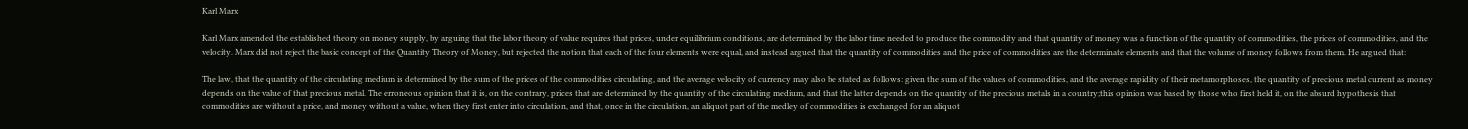Karl Marx

Karl Marx amended the established theory on money supply, by arguing that the labor theory of value requires that prices, under equilibrium conditions, are determined by the labor time needed to produce the commodity and that quantity of money was a function of the quantity of commodities, the prices of commodities, and the velocity. Marx did not reject the basic concept of the Quantity Theory of Money, but rejected the notion that each of the four elements were equal, and instead argued that the quantity of commodities and the price of commodities are the determinate elements and that the volume of money follows from them. He argued that:

The law, that the quantity of the circulating medium is determined by the sum of the prices of the commodities circulating, and the average velocity of currency may also be stated as follows: given the sum of the values of commodities, and the average rapidity of their metamorphoses, the quantity of precious metal current as money depends on the value of that precious metal. The erroneous opinion that it is, on the contrary, prices that are determined by the quantity of the circulating medium, and that the latter depends on the quantity of the precious metals in a country;this opinion was based by those who first held it, on the absurd hypothesis that commodities are without a price, and money without a value, when they first enter into circulation, and that, once in the circulation, an aliquot part of the medley of commodities is exchanged for an aliquot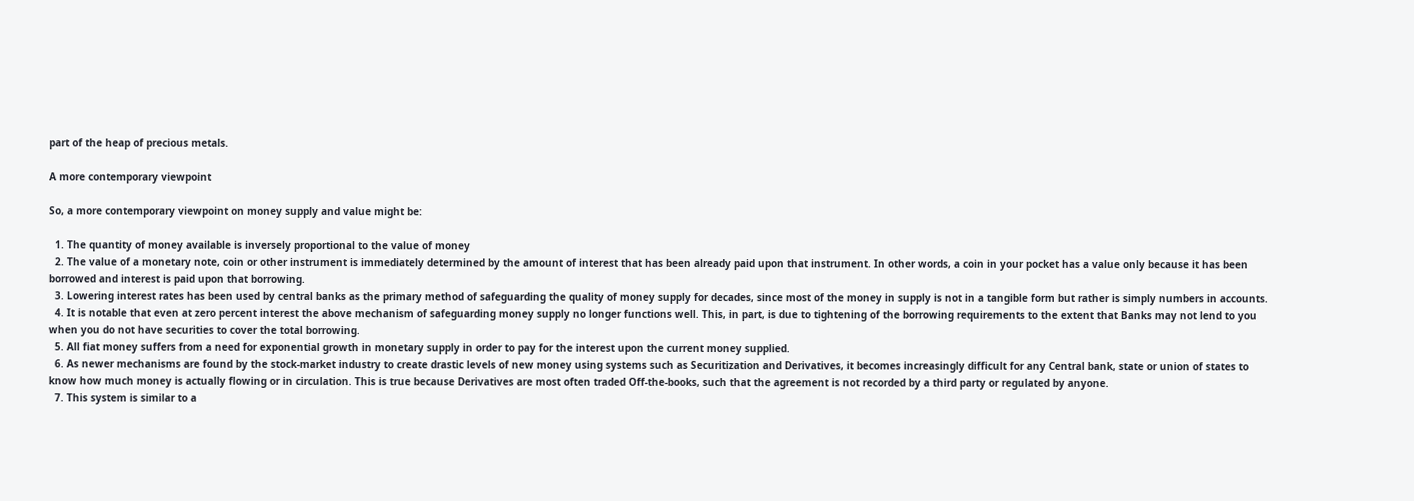part of the heap of precious metals.

A more contemporary viewpoint

So, a more contemporary viewpoint on money supply and value might be:

  1. The quantity of money available is inversely proportional to the value of money
  2. The value of a monetary note, coin or other instrument is immediately determined by the amount of interest that has been already paid upon that instrument. In other words, a coin in your pocket has a value only because it has been borrowed and interest is paid upon that borrowing.
  3. Lowering interest rates has been used by central banks as the primary method of safeguarding the quality of money supply for decades, since most of the money in supply is not in a tangible form but rather is simply numbers in accounts.
  4. It is notable that even at zero percent interest the above mechanism of safeguarding money supply no longer functions well. This, in part, is due to tightening of the borrowing requirements to the extent that Banks may not lend to you when you do not have securities to cover the total borrowing.
  5. All fiat money suffers from a need for exponential growth in monetary supply in order to pay for the interest upon the current money supplied.
  6. As newer mechanisms are found by the stock-market industry to create drastic levels of new money using systems such as Securitization and Derivatives, it becomes increasingly difficult for any Central bank, state or union of states to know how much money is actually flowing or in circulation. This is true because Derivatives are most often traded Off-the-books, such that the agreement is not recorded by a third party or regulated by anyone.
  7. This system is similar to a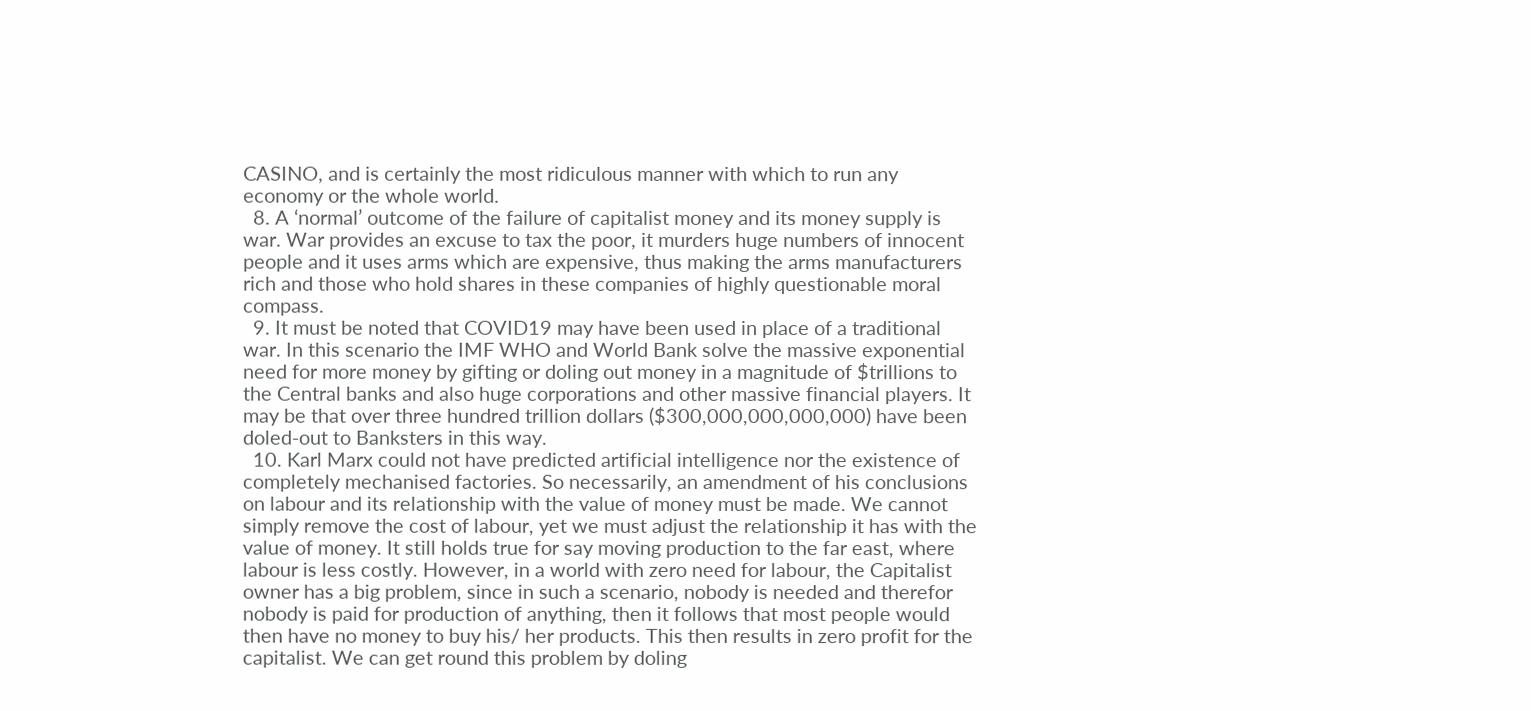CASINO, and is certainly the most ridiculous manner with which to run any economy or the whole world.
  8. A ‘normal’ outcome of the failure of capitalist money and its money supply is war. War provides an excuse to tax the poor, it murders huge numbers of innocent people and it uses arms which are expensive, thus making the arms manufacturers rich and those who hold shares in these companies of highly questionable moral compass.
  9. It must be noted that COVID19 may have been used in place of a traditional war. In this scenario the IMF WHO and World Bank solve the massive exponential need for more money by gifting or doling out money in a magnitude of $trillions to the Central banks and also huge corporations and other massive financial players. It may be that over three hundred trillion dollars ($300,000,000,000,000) have been doled-out to Banksters in this way.
  10. Karl Marx could not have predicted artificial intelligence nor the existence of completely mechanised factories. So necessarily, an amendment of his conclusions on labour and its relationship with the value of money must be made. We cannot simply remove the cost of labour, yet we must adjust the relationship it has with the value of money. It still holds true for say moving production to the far east, where labour is less costly. However, in a world with zero need for labour, the Capitalist owner has a big problem, since in such a scenario, nobody is needed and therefor nobody is paid for production of anything, then it follows that most people would then have no money to buy his/ her products. This then results in zero profit for the capitalist. We can get round this problem by doling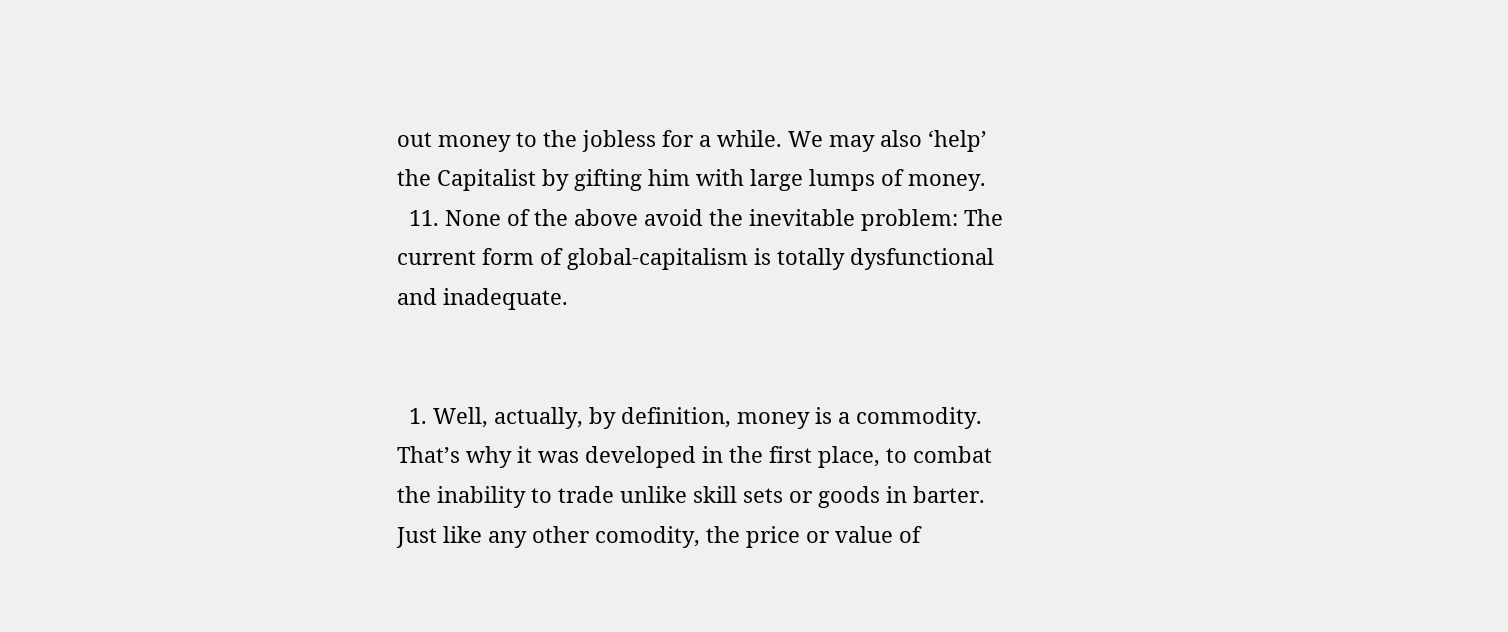out money to the jobless for a while. We may also ‘help’ the Capitalist by gifting him with large lumps of money.
  11. None of the above avoid the inevitable problem: The current form of global-capitalism is totally dysfunctional and inadequate.


  1. Well, actually, by definition, money is a commodity. That’s why it was developed in the first place, to combat the inability to trade unlike skill sets or goods in barter. Just like any other comodity, the price or value of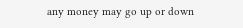any money may go up or down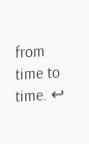from time to time. ↩